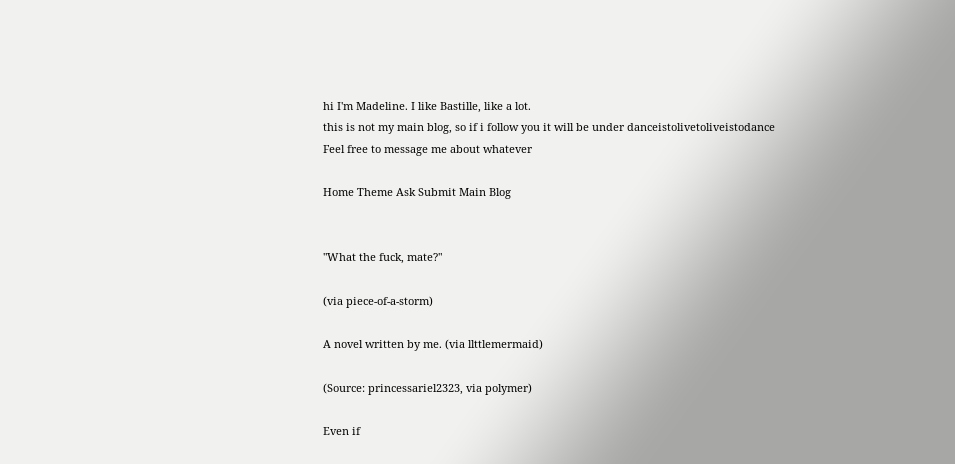hi I'm Madeline. I like Bastille, like a lot.
this is not my main blog, so if i follow you it will be under danceistolivetoliveistodance
Feel free to message me about whatever

Home Theme Ask Submit Main Blog


"What the fuck, mate?"

(via piece-of-a-storm)

A novel written by me. (via llttlemermaid)

(Source: princessariel2323, via polymer)

Even if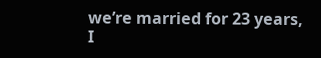we’re married for 23 years,
I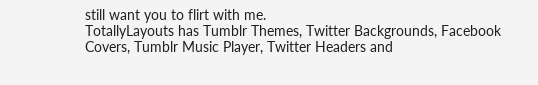still want you to flirt with me.
TotallyLayouts has Tumblr Themes, Twitter Backgrounds, Facebook Covers, Tumblr Music Player, Twitter Headers and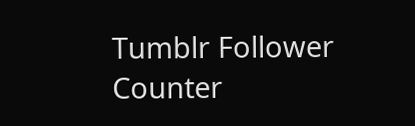Tumblr Follower Counter